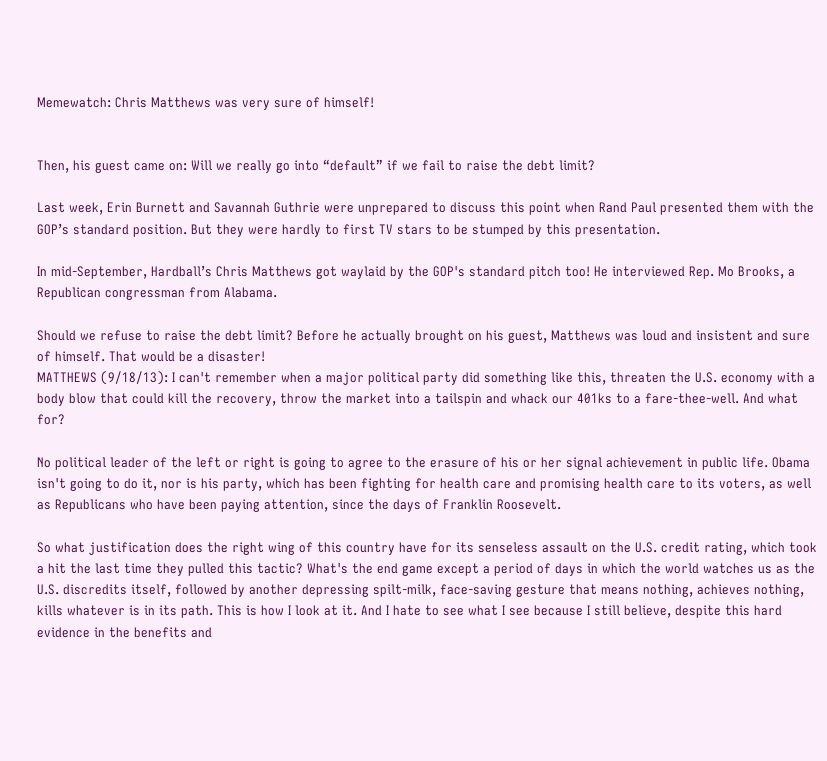Memewatch: Chris Matthews was very sure of himself!


Then, his guest came on: Will we really go into “default” if we fail to raise the debt limit?

Last week, Erin Burnett and Savannah Guthrie were unprepared to discuss this point when Rand Paul presented them with the GOP’s standard position. But they were hardly to first TV stars to be stumped by this presentation.

In mid-September, Hardball’s Chris Matthews got waylaid by the GOP's standard pitch too! He interviewed Rep. Mo Brooks, a Republican congressman from Alabama.

Should we refuse to raise the debt limit? Before he actually brought on his guest, Matthews was loud and insistent and sure of himself. That would be a disaster!
MATTHEWS (9/18/13): I can't remember when a major political party did something like this, threaten the U.S. economy with a body blow that could kill the recovery, throw the market into a tailspin and whack our 401ks to a fare-thee-well. And what for?

No political leader of the left or right is going to agree to the erasure of his or her signal achievement in public life. Obama isn't going to do it, nor is his party, which has been fighting for health care and promising health care to its voters, as well as Republicans who have been paying attention, since the days of Franklin Roosevelt.

So what justification does the right wing of this country have for its senseless assault on the U.S. credit rating, which took a hit the last time they pulled this tactic? What's the end game except a period of days in which the world watches us as the U.S. discredits itself, followed by another depressing spilt-milk, face-saving gesture that means nothing, achieves nothing, kills whatever is in its path. This is how I look at it. And I hate to see what I see because I still believe, despite this hard evidence in the benefits and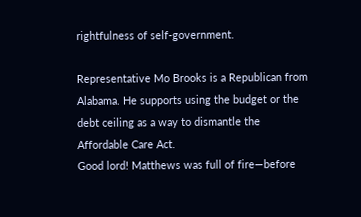rightfulness of self-government.

Representative Mo Brooks is a Republican from Alabama. He supports using the budget or the debt ceiling as a way to dismantle the Affordable Care Act.
Good lord! Matthews was full of fire—before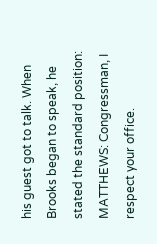his guest got to talk. When Brooks began to speak, he stated the standard position:
MATTHEWS: Congressman, I respect your office.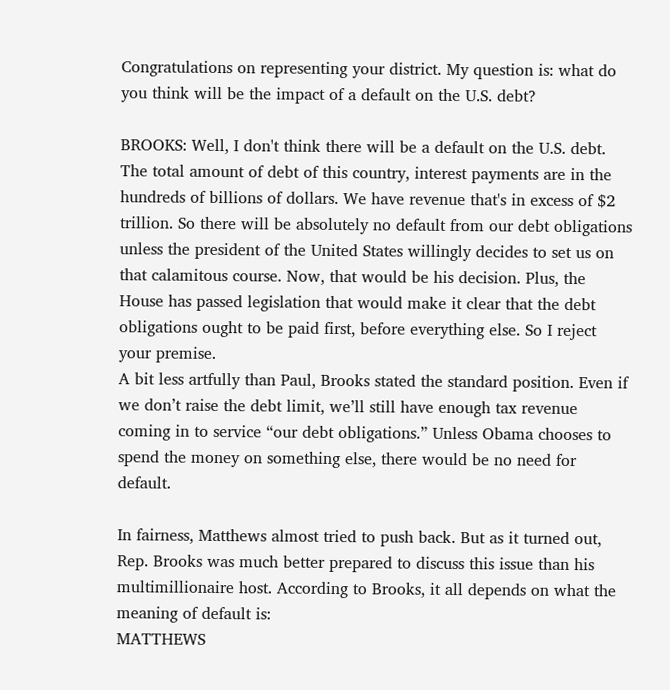Congratulations on representing your district. My question is: what do you think will be the impact of a default on the U.S. debt?

BROOKS: Well, I don't think there will be a default on the U.S. debt. The total amount of debt of this country, interest payments are in the hundreds of billions of dollars. We have revenue that's in excess of $2 trillion. So there will be absolutely no default from our debt obligations unless the president of the United States willingly decides to set us on that calamitous course. Now, that would be his decision. Plus, the House has passed legislation that would make it clear that the debt obligations ought to be paid first, before everything else. So I reject your premise.
A bit less artfully than Paul, Brooks stated the standard position. Even if we don’t raise the debt limit, we’ll still have enough tax revenue coming in to service “our debt obligations.” Unless Obama chooses to spend the money on something else, there would be no need for default.

In fairness, Matthews almost tried to push back. But as it turned out, Rep. Brooks was much better prepared to discuss this issue than his multimillionaire host. According to Brooks, it all depends on what the meaning of default is:
MATTHEWS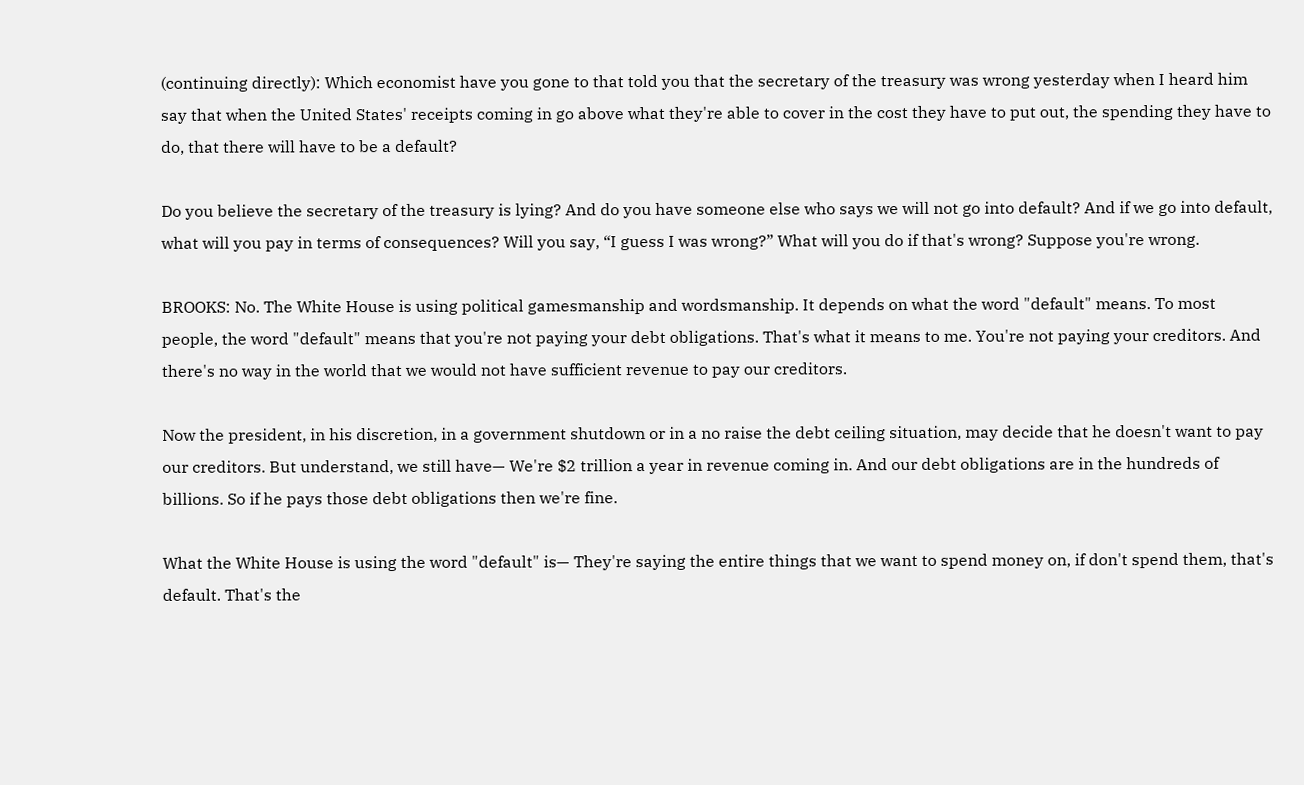(continuing directly): Which economist have you gone to that told you that the secretary of the treasury was wrong yesterday when I heard him say that when the United States' receipts coming in go above what they're able to cover in the cost they have to put out, the spending they have to do, that there will have to be a default?

Do you believe the secretary of the treasury is lying? And do you have someone else who says we will not go into default? And if we go into default, what will you pay in terms of consequences? Will you say, “I guess I was wrong?” What will you do if that's wrong? Suppose you're wrong.

BROOKS: No. The White House is using political gamesmanship and wordsmanship. It depends on what the word "default" means. To most people, the word "default" means that you're not paying your debt obligations. That's what it means to me. You're not paying your creditors. And there's no way in the world that we would not have sufficient revenue to pay our creditors.

Now the president, in his discretion, in a government shutdown or in a no raise the debt ceiling situation, may decide that he doesn't want to pay our creditors. But understand, we still have— We're $2 trillion a year in revenue coming in. And our debt obligations are in the hundreds of billions. So if he pays those debt obligations then we're fine.

What the White House is using the word "default" is— They're saying the entire things that we want to spend money on, if don't spend them, that's default. That's the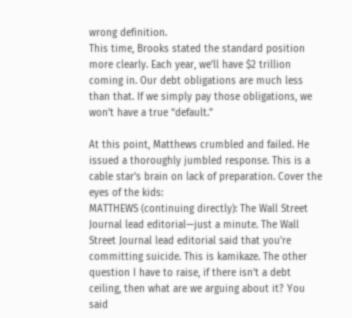wrong definition.
This time, Brooks stated the standard position more clearly. Each year, we’ll have $2 trillion coming in. Our debt obligations are much less than that. If we simply pay those obligations, we won’t have a true “default.”

At this point, Matthews crumbled and failed. He issued a thoroughly jumbled response. This is a cable star’s brain on lack of preparation. Cover the eyes of the kids:
MATTHEWS (continuing directly): The Wall Street Journal lead editorial—just a minute. The Wall Street Journal lead editorial said that you're committing suicide. This is kamikaze. The other question I have to raise, if there isn't a debt ceiling, then what are we arguing about it? You said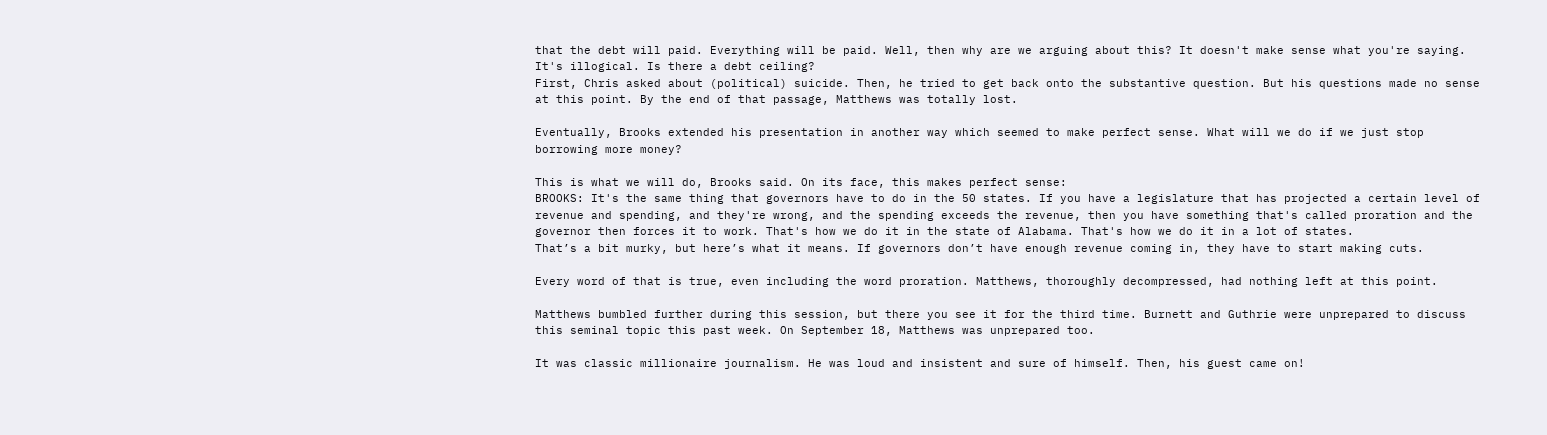that the debt will paid. Everything will be paid. Well, then why are we arguing about this? It doesn't make sense what you're saying. It's illogical. Is there a debt ceiling?
First, Chris asked about (political) suicide. Then, he tried to get back onto the substantive question. But his questions made no sense at this point. By the end of that passage, Matthews was totally lost.

Eventually, Brooks extended his presentation in another way which seemed to make perfect sense. What will we do if we just stop borrowing more money?

This is what we will do, Brooks said. On its face, this makes perfect sense:
BROOKS: It's the same thing that governors have to do in the 50 states. If you have a legislature that has projected a certain level of revenue and spending, and they're wrong, and the spending exceeds the revenue, then you have something that's called proration and the governor then forces it to work. That's how we do it in the state of Alabama. That's how we do it in a lot of states.
That’s a bit murky, but here’s what it means. If governors don’t have enough revenue coming in, they have to start making cuts.

Every word of that is true, even including the word proration. Matthews, thoroughly decompressed, had nothing left at this point.

Matthews bumbled further during this session, but there you see it for the third time. Burnett and Guthrie were unprepared to discuss this seminal topic this past week. On September 18, Matthews was unprepared too.

It was classic millionaire journalism. He was loud and insistent and sure of himself. Then, his guest came on!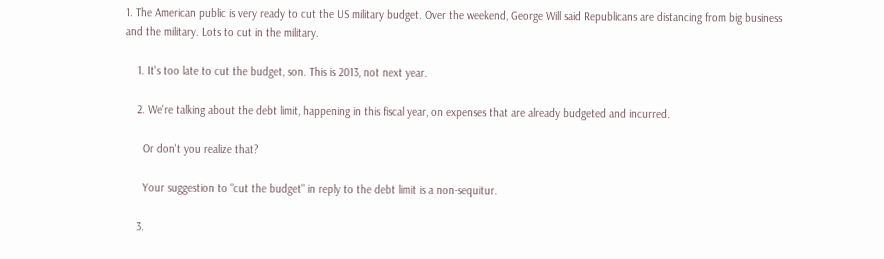1. The American public is very ready to cut the US military budget. Over the weekend, George Will said Republicans are distancing from big business and the military. Lots to cut in the military.

    1. It's too late to cut the budget, son. This is 2013, not next year.

    2. We're talking about the debt limit, happening in this fiscal year, on expenses that are already budgeted and incurred.

      Or don't you realize that?

      Your suggestion to "cut the budget" in reply to the debt limit is a non-sequitur.

    3.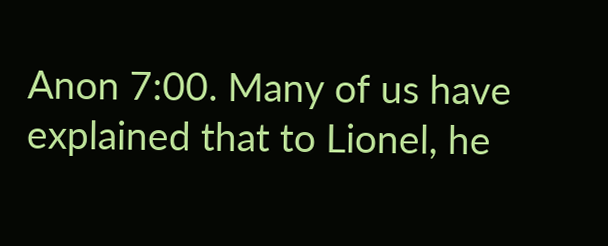Anon 7:00. Many of us have explained that to Lionel, he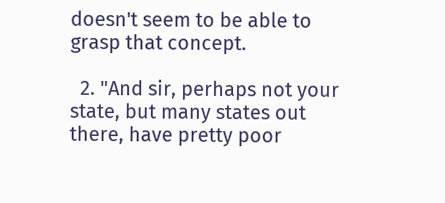doesn't seem to be able to grasp that concept.

  2. "And sir, perhaps not your state, but many states out there, have pretty poor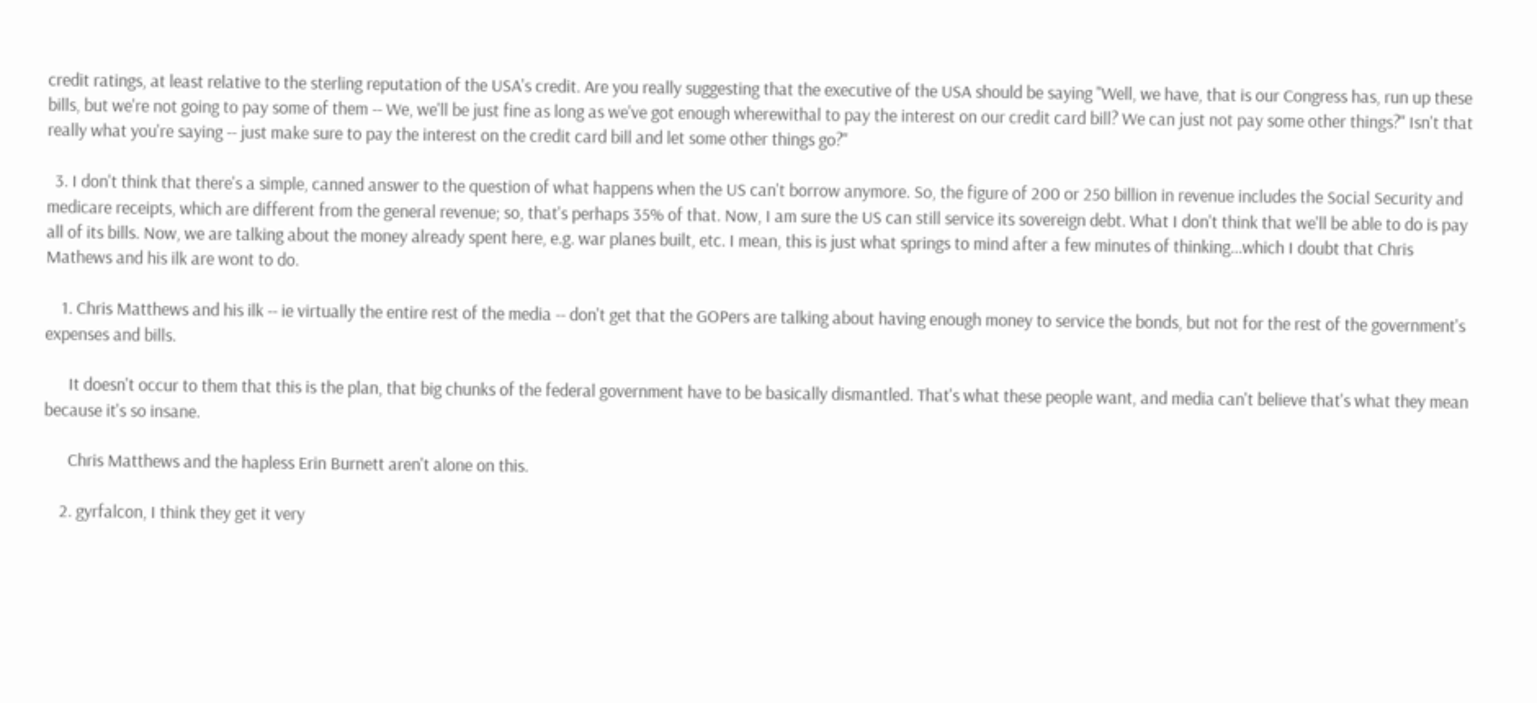credit ratings, at least relative to the sterling reputation of the USA's credit. Are you really suggesting that the executive of the USA should be saying "Well, we have, that is our Congress has, run up these bills, but we're not going to pay some of them -- We, we'll be just fine as long as we've got enough wherewithal to pay the interest on our credit card bill? We can just not pay some other things?" Isn't that really what you're saying -- just make sure to pay the interest on the credit card bill and let some other things go?"

  3. I don't think that there's a simple, canned answer to the question of what happens when the US can't borrow anymore. So, the figure of 200 or 250 billion in revenue includes the Social Security and medicare receipts, which are different from the general revenue; so, that's perhaps 35% of that. Now, I am sure the US can still service its sovereign debt. What I don't think that we'll be able to do is pay all of its bills. Now, we are talking about the money already spent here, e.g. war planes built, etc. I mean, this is just what springs to mind after a few minutes of thinking...which I doubt that Chris Mathews and his ilk are wont to do.

    1. Chris Matthews and his ilk -- ie virtually the entire rest of the media -- don't get that the GOPers are talking about having enough money to service the bonds, but not for the rest of the government's expenses and bills.

      It doesn't occur to them that this is the plan, that big chunks of the federal government have to be basically dismantled. That's what these people want, and media can't believe that's what they mean because it's so insane.

      Chris Matthews and the hapless Erin Burnett aren't alone on this.

    2. gyrfalcon, I think they get it very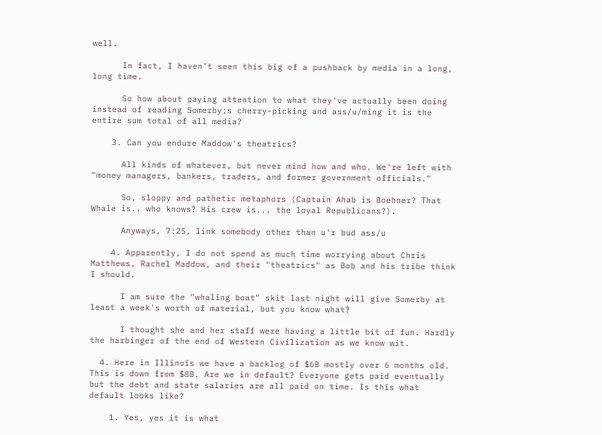well.

      In fact, I haven't seen this big of a pushback by media in a long, long time.

      So how about paying attention to what they've actually been doing instead of reading Somerby;s cherry-picking and ass/u/ming it is the entire sum total of all media?

    3. Can you endure Maddow's theatrics?

      All kinds of whatever, but never mind how and who. We're left with "money managers, bankers, traders, and former government officials."

      So, sloppy and pathetic metaphors (Captain Ahab is Boehner? That Whale is.. who knows? His crew is... the loyal Republicans?).

      Anyways, 7:25, link somebody other than u'r bud ass/u

    4. Apparently, I do not spend as much time worrying about Chris Matthews, Rachel Maddow, and their "theatrics" as Bob and his tribe think I should.

      I am sure the "whaling boat" skit last night will give Somerby at least a week's worth of material, but you know what?

      I thought she and her staff were having a little bit of fun. Hardly the harbinger of the end of Western Civilization as we know wit.

  4. Here in Illinois we have a backlog of $6B mostly over 6 months old. This is down from $8B. Are we in default? Everyone gets paid eventually but the debt and state salaries are all paid on time. Is this what default looks like?

    1. Yes, yes it is what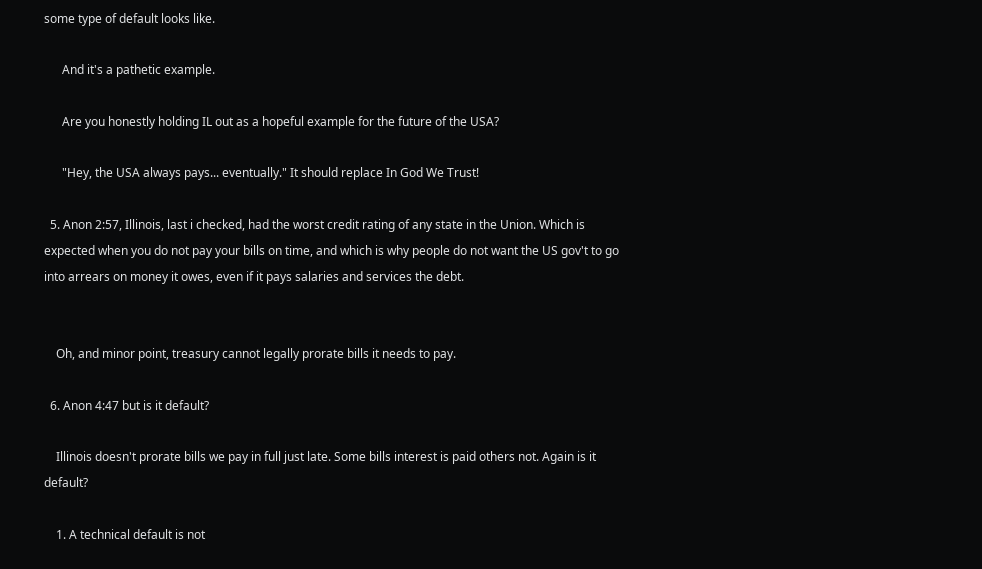some type of default looks like.

      And it's a pathetic example.

      Are you honestly holding IL out as a hopeful example for the future of the USA?

      "Hey, the USA always pays... eventually." It should replace In God We Trust!

  5. Anon 2:57, Illinois, last i checked, had the worst credit rating of any state in the Union. Which is expected when you do not pay your bills on time, and which is why people do not want the US gov't to go into arrears on money it owes, even if it pays salaries and services the debt.


    Oh, and minor point, treasury cannot legally prorate bills it needs to pay.

  6. Anon 4:47 but is it default?

    Illinois doesn't prorate bills we pay in full just late. Some bills interest is paid others not. Again is it default?

    1. A technical default is not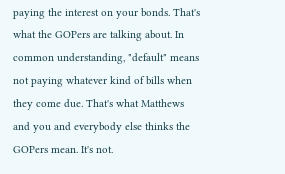paying the interest on your bonds. That's what the GOPers are talking about. In common understanding, "default" means not paying whatever kind of bills when they come due. That's what Matthews and you and everybody else thinks the GOPers mean. It's not.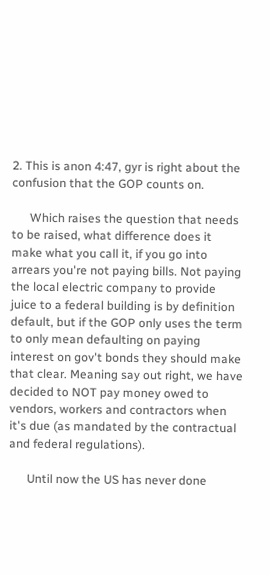2. This is anon 4:47, gyr is right about the confusion that the GOP counts on.

      Which raises the question that needs to be raised, what difference does it make what you call it, if you go into arrears you're not paying bills. Not paying the local electric company to provide juice to a federal building is by definition default, but if the GOP only uses the term to only mean defaulting on paying interest on gov't bonds they should make that clear. Meaning say out right, we have decided to NOT pay money owed to vendors, workers and contractors when it's due (as mandated by the contractual and federal regulations).

      Until now the US has never done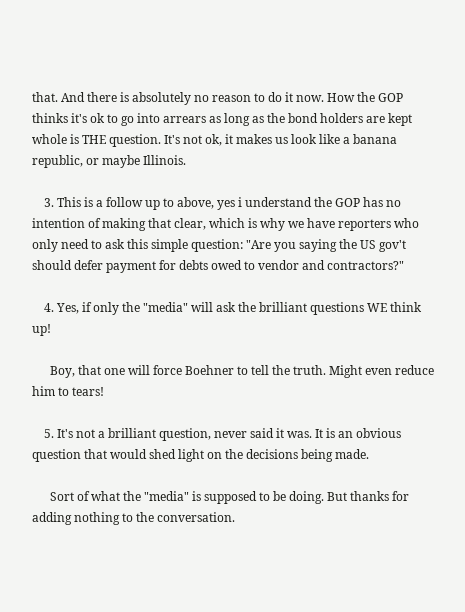that. And there is absolutely no reason to do it now. How the GOP thinks it's ok to go into arrears as long as the bond holders are kept whole is THE question. It's not ok, it makes us look like a banana republic, or maybe Illinois.

    3. This is a follow up to above, yes i understand the GOP has no intention of making that clear, which is why we have reporters who only need to ask this simple question: "Are you saying the US gov't should defer payment for debts owed to vendor and contractors?"

    4. Yes, if only the "media" will ask the brilliant questions WE think up!

      Boy, that one will force Boehner to tell the truth. Might even reduce him to tears!

    5. It's not a brilliant question, never said it was. It is an obvious question that would shed light on the decisions being made.

      Sort of what the "media" is supposed to be doing. But thanks for adding nothing to the conversation.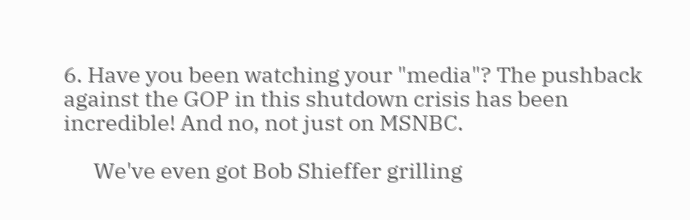6. Have you been watching your "media"? The pushback against the GOP in this shutdown crisis has been incredible! And no, not just on MSNBC.

      We've even got Bob Shieffer grilling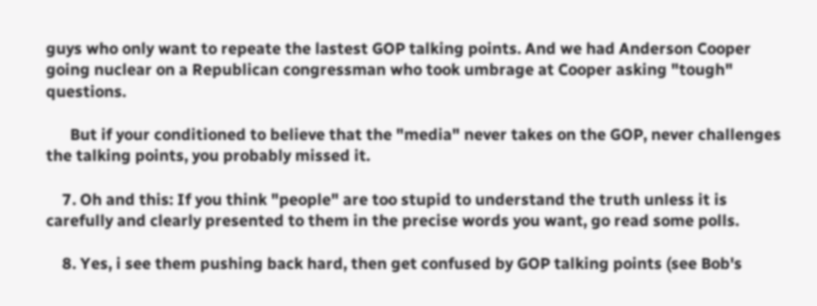guys who only want to repeate the lastest GOP talking points. And we had Anderson Cooper going nuclear on a Republican congressman who took umbrage at Cooper asking "tough" questions.

      But if your conditioned to believe that the "media" never takes on the GOP, never challenges the talking points, you probably missed it.

    7. Oh and this: If you think "people" are too stupid to understand the truth unless it is carefully and clearly presented to them in the precise words you want, go read some polls.

    8. Yes, i see them pushing back hard, then get confused by GOP talking points (see Bob's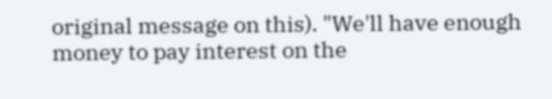original message on this). "We'll have enough money to pay interest on the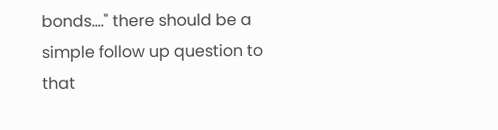bonds...." there should be a simple follow up question to that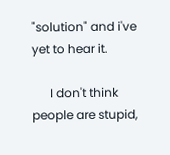"solution" and i've yet to hear it.

      I don't think people are stupid,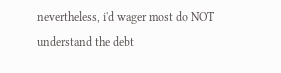nevertheless, i'd wager most do NOT understand the debt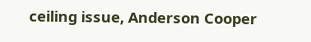ceiling issue, Anderson Cooper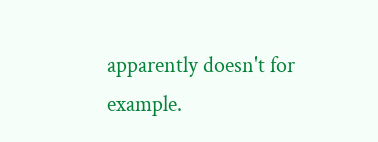apparently doesn't for example.